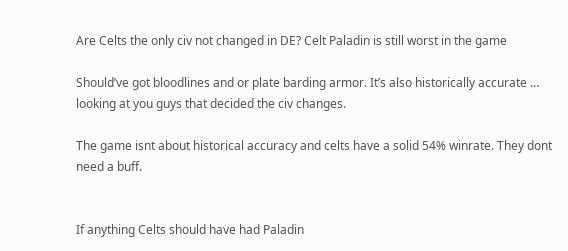Are Celts the only civ not changed in DE? Celt Paladin is still worst in the game

Should’ve got bloodlines and or plate barding armor. It’s also historically accurate … looking at you guys that decided the civ changes.

The game isnt about historical accuracy and celts have a solid 54% winrate. They dont need a buff.


If anything Celts should have had Paladin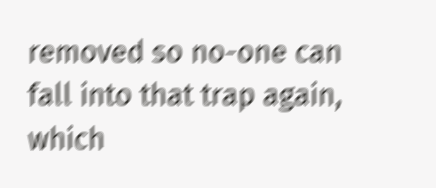removed so no-one can fall into that trap again, which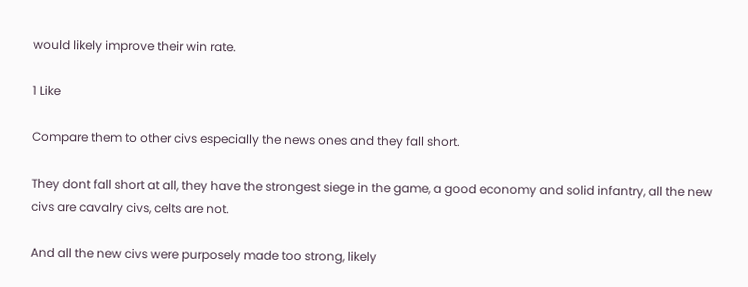would likely improve their win rate.

1 Like

Compare them to other civs especially the news ones and they fall short.

They dont fall short at all, they have the strongest siege in the game, a good economy and solid infantry, all the new civs are cavalry civs, celts are not.

And all the new civs were purposely made too strong, likely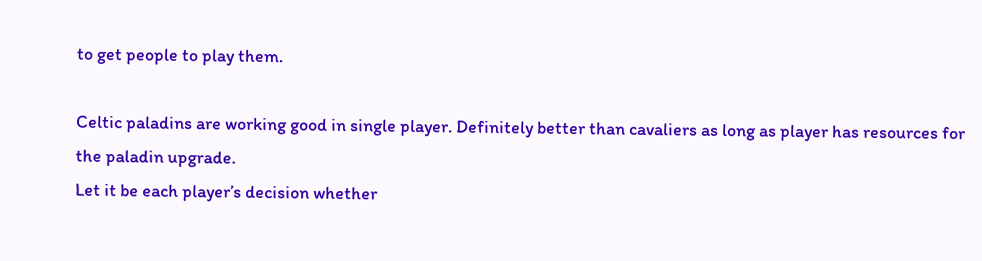to get people to play them.

Celtic paladins are working good in single player. Definitely better than cavaliers as long as player has resources for the paladin upgrade.
Let it be each player’s decision whether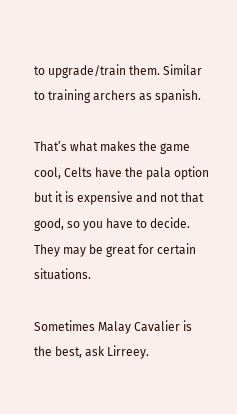to upgrade/train them. Similar to training archers as spanish.

That’s what makes the game cool, Celts have the pala option but it is expensive and not that good, so you have to decide. They may be great for certain situations.

Sometimes Malay Cavalier is the best, ask Lirreey.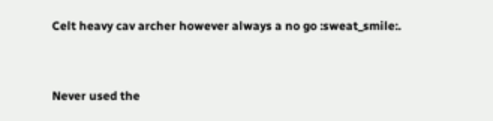Celt heavy cav archer however always a no go :sweat_smile:.


Never used the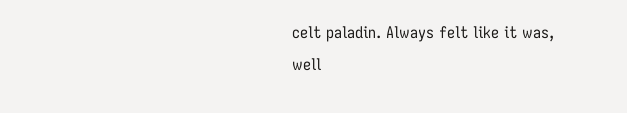celt paladin. Always felt like it was, well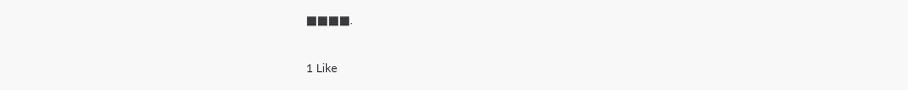■■■■.

1 Like